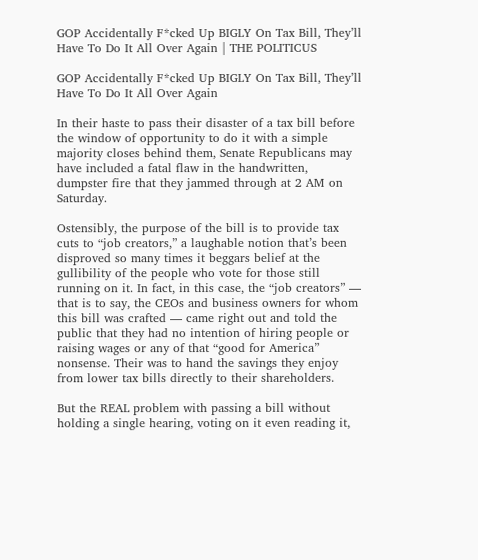GOP Accidentally F*cked Up BIGLY On Tax Bill, They’ll Have To Do It All Over Again | THE POLITICUS

GOP Accidentally F*cked Up BIGLY On Tax Bill, They’ll Have To Do It All Over Again

In their haste to pass their disaster of a tax bill before the window of opportunity to do it with a simple majority closes behind them, Senate Republicans may have included a fatal flaw in the handwritten, dumpster fire that they jammed through at 2 AM on Saturday.

Ostensibly, the purpose of the bill is to provide tax cuts to “job creators,” a laughable notion that’s been disproved so many times it beggars belief at the gullibility of the people who vote for those still running on it. In fact, in this case, the “job creators” — that is to say, the CEOs and business owners for whom this bill was crafted — came right out and told the public that they had no intention of hiring people or raising wages or any of that “good for America” nonsense. Their was to hand the savings they enjoy from lower tax bills directly to their shareholders.

But the REAL problem with passing a bill without holding a single hearing, voting on it even reading it,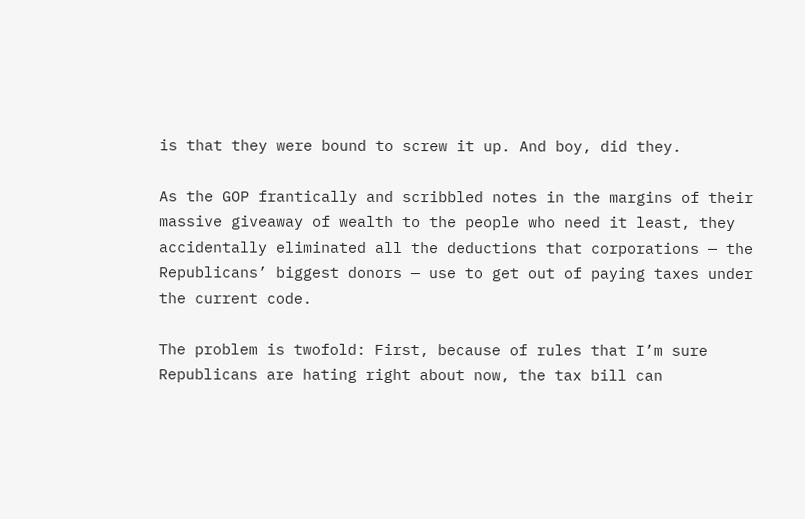is that they were bound to screw it up. And boy, did they.

As the GOP frantically and scribbled notes in the margins of their massive giveaway of wealth to the people who need it least, they accidentally eliminated all the deductions that corporations — the Republicans’ biggest donors — use to get out of paying taxes under the current code.

The problem is twofold: First, because of rules that I’m sure Republicans are hating right about now, the tax bill can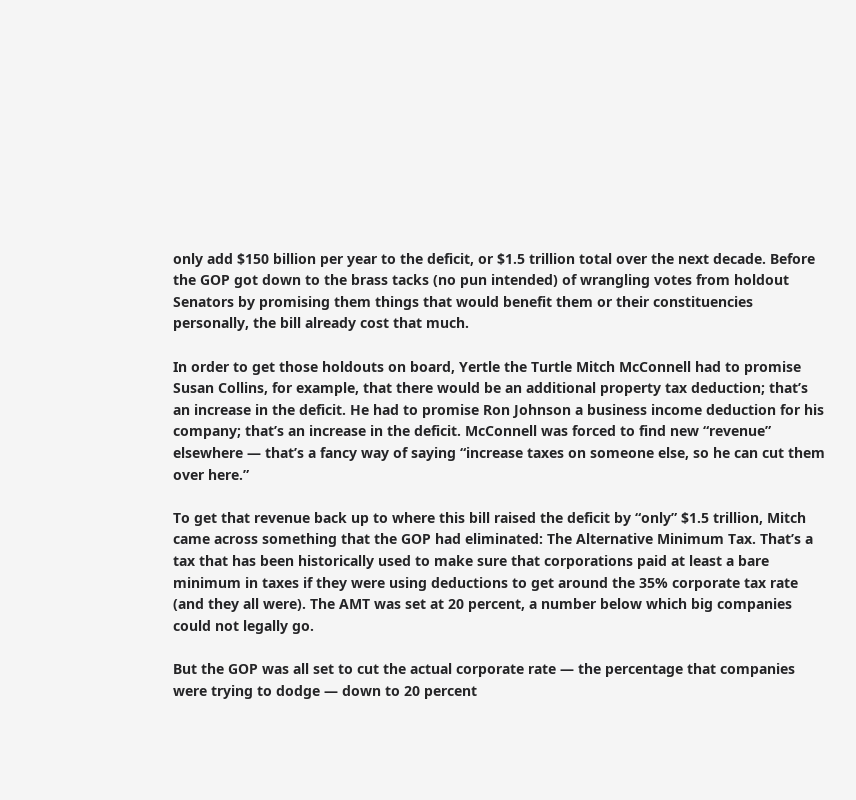only add $150 billion per year to the deficit, or $1.5 trillion total over the next decade. Before the GOP got down to the brass tacks (no pun intended) of wrangling votes from holdout Senators by promising them things that would benefit them or their constituencies personally, the bill already cost that much.

In order to get those holdouts on board, Yertle the Turtle Mitch McConnell had to promise Susan Collins, for example, that there would be an additional property tax deduction; that’s an increase in the deficit. He had to promise Ron Johnson a business income deduction for his company; that’s an increase in the deficit. McConnell was forced to find new “revenue” elsewhere — that’s a fancy way of saying “increase taxes on someone else, so he can cut them over here.”

To get that revenue back up to where this bill raised the deficit by “only” $1.5 trillion, Mitch came across something that the GOP had eliminated: The Alternative Minimum Tax. That’s a tax that has been historically used to make sure that corporations paid at least a bare minimum in taxes if they were using deductions to get around the 35% corporate tax rate (and they all were). The AMT was set at 20 percent, a number below which big companies could not legally go.

But the GOP was all set to cut the actual corporate rate — the percentage that companies were trying to dodge — down to 20 percent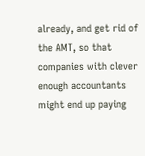already, and get rid of the AMT, so that companies with clever enough accountants might end up paying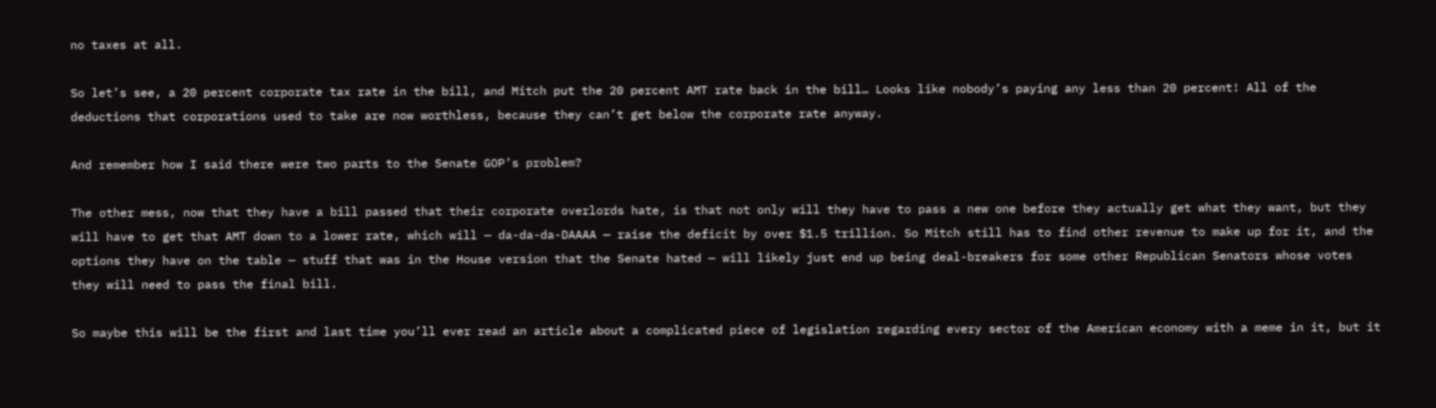no taxes at all.

So let’s see, a 20 percent corporate tax rate in the bill, and Mitch put the 20 percent AMT rate back in the bill… Looks like nobody’s paying any less than 20 percent! All of the deductions that corporations used to take are now worthless, because they can’t get below the corporate rate anyway.

And remember how I said there were two parts to the Senate GOP’s problem?

The other mess, now that they have a bill passed that their corporate overlords hate, is that not only will they have to pass a new one before they actually get what they want, but they will have to get that AMT down to a lower rate, which will — da-da-da-DAAAA — raise the deficit by over $1.5 trillion. So Mitch still has to find other revenue to make up for it, and the options they have on the table — stuff that was in the House version that the Senate hated — will likely just end up being deal-breakers for some other Republican Senators whose votes they will need to pass the final bill.

So maybe this will be the first and last time you’ll ever read an article about a complicated piece of legislation regarding every sector of the American economy with a meme in it, but it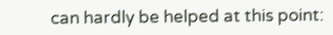can hardly be helped at this point: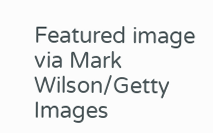Featured image via Mark Wilson/Getty Images